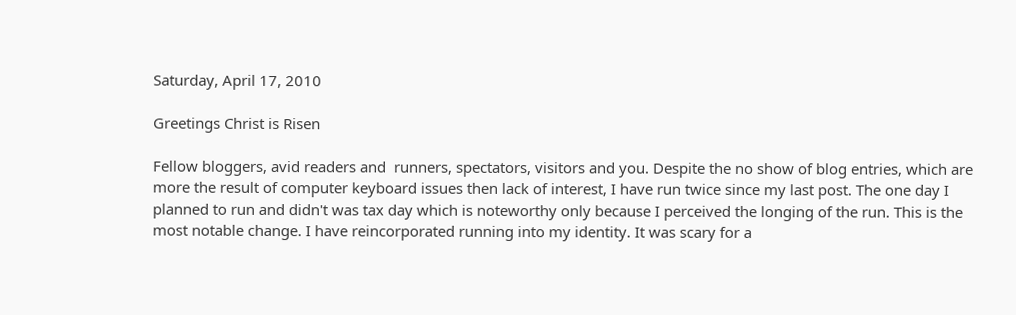Saturday, April 17, 2010

Greetings Christ is Risen

Fellow bloggers, avid readers and  runners, spectators, visitors and you. Despite the no show of blog entries, which are more the result of computer keyboard issues then lack of interest, I have run twice since my last post. The one day I planned to run and didn't was tax day which is noteworthy only because I perceived the longing of the run. This is the most notable change. I have reincorporated running into my identity. It was scary for a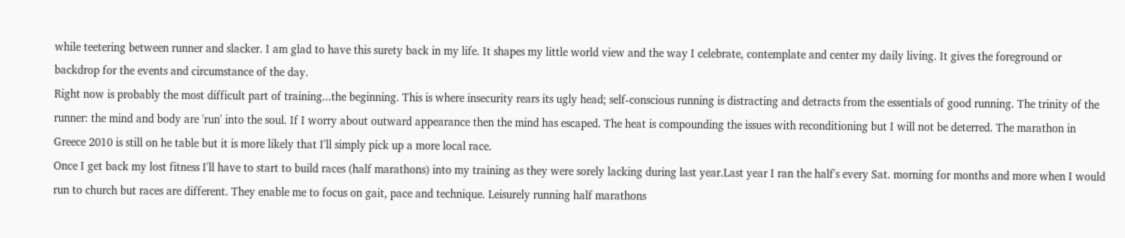while teetering between runner and slacker. I am glad to have this surety back in my life. It shapes my little world view and the way I celebrate, contemplate and center my daily living. It gives the foreground or backdrop for the events and circumstance of the day.
Right now is probably the most difficult part of training...the beginning. This is where insecurity rears its ugly head; self-conscious running is distracting and detracts from the essentials of good running. The trinity of the runner: the mind and body are 'run' into the soul. If I worry about outward appearance then the mind has escaped. The heat is compounding the issues with reconditioning but I will not be deterred. The marathon in Greece 2010 is still on he table but it is more likely that I'll simply pick up a more local race.
Once I get back my lost fitness I'll have to start to build races (half marathons) into my training as they were sorely lacking during last year.Last year I ran the half's every Sat. morning for months and more when I would run to church but races are different. They enable me to focus on gait, pace and technique. Leisurely running half marathons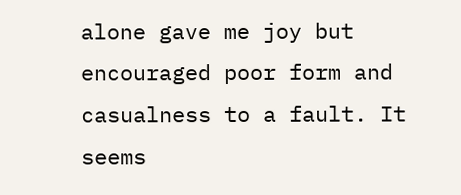alone gave me joy but encouraged poor form and casualness to a fault. It seems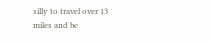silly to travel over 13 miles and be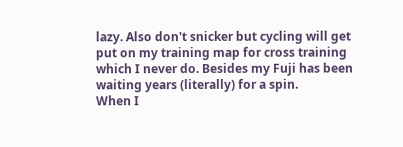lazy. Also don't snicker but cycling will get put on my training map for cross training which I never do. Besides my Fuji has been waiting years (literally) for a spin.
When I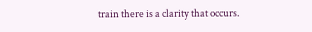train there is a clarity that occurs.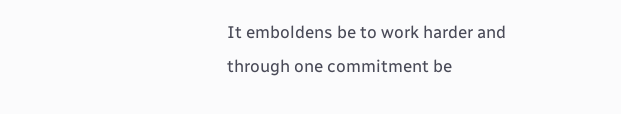It emboldens be to work harder and through one commitment be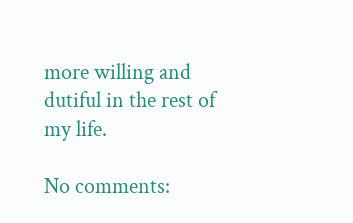more willing and dutiful in the rest of my life.

No comments: